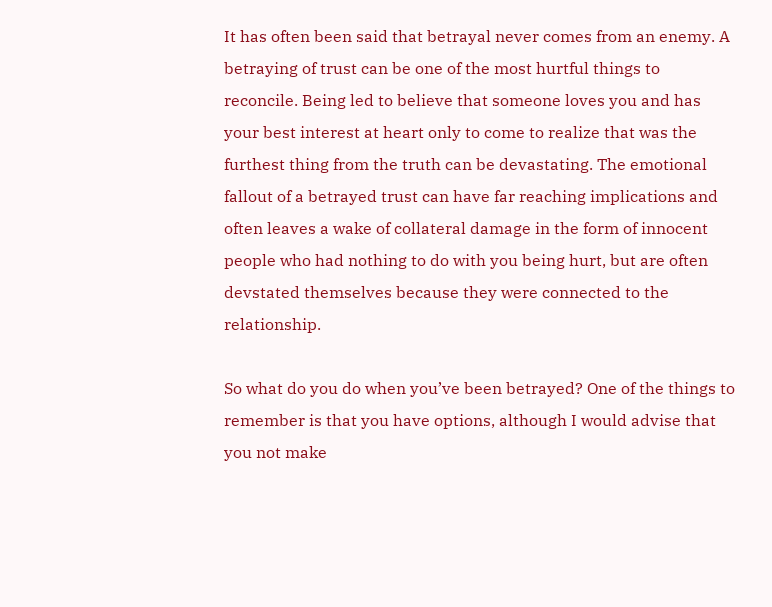It has often been said that betrayal never comes from an enemy. A betraying of trust can be one of the most hurtful things to reconcile. Being led to believe that someone loves you and has your best interest at heart only to come to realize that was the furthest thing from the truth can be devastating. The emotional fallout of a betrayed trust can have far reaching implications and often leaves a wake of collateral damage in the form of innocent people who had nothing to do with you being hurt, but are often devstated themselves because they were connected to the relationship.

So what do you do when you’ve been betrayed? One of the things to remember is that you have options, although I would advise that you not make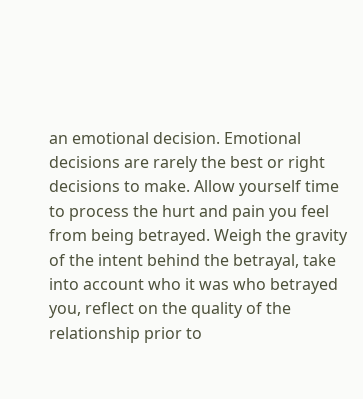an emotional decision. Emotional decisions are rarely the best or right decisions to make. Allow yourself time to process the hurt and pain you feel from being betrayed. Weigh the gravity of the intent behind the betrayal, take into account who it was who betrayed you, reflect on the quality of the relationship prior to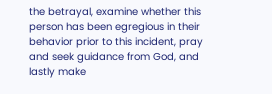the betrayal, examine whether this person has been egregious in their behavior prior to this incident, pray and seek guidance from God, and lastly make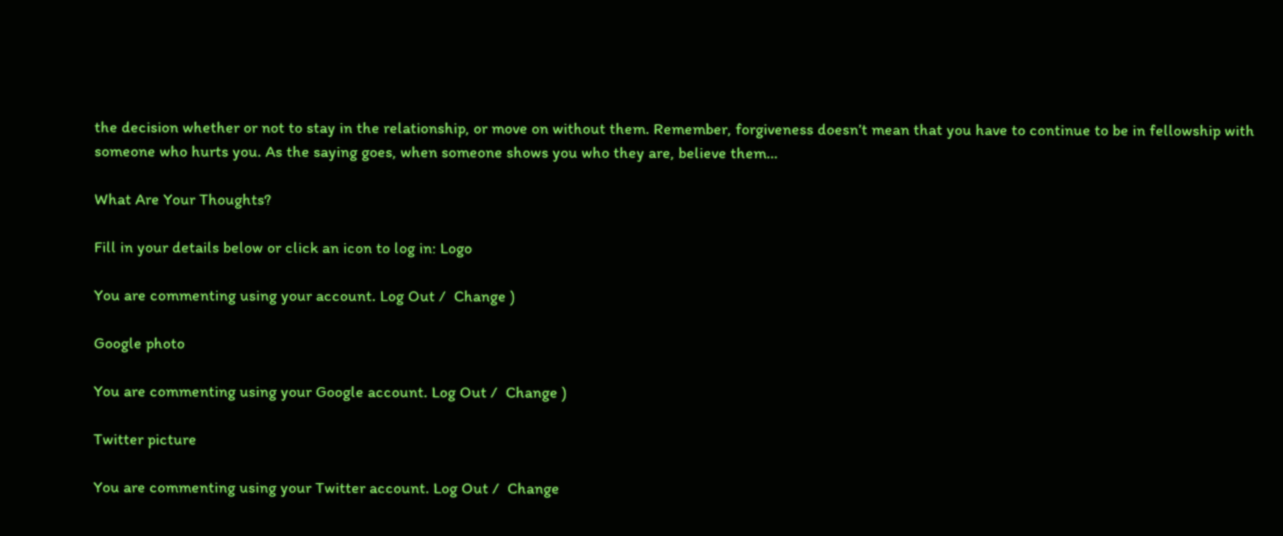the decision whether or not to stay in the relationship, or move on without them. Remember, forgiveness doesn’t mean that you have to continue to be in fellowship with someone who hurts you. As the saying goes, when someone shows you who they are, believe them…

What Are Your Thoughts?

Fill in your details below or click an icon to log in: Logo

You are commenting using your account. Log Out /  Change )

Google photo

You are commenting using your Google account. Log Out /  Change )

Twitter picture

You are commenting using your Twitter account. Log Out /  Change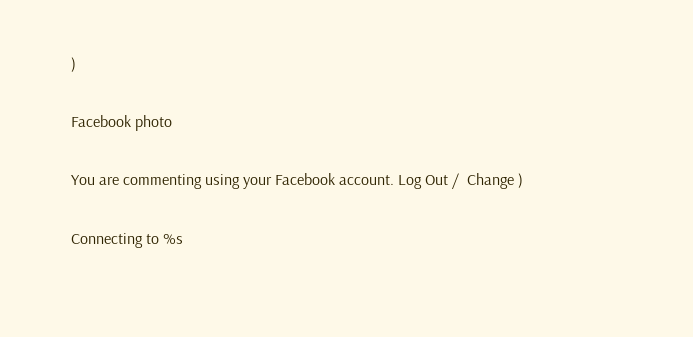)

Facebook photo

You are commenting using your Facebook account. Log Out /  Change )

Connecting to %s